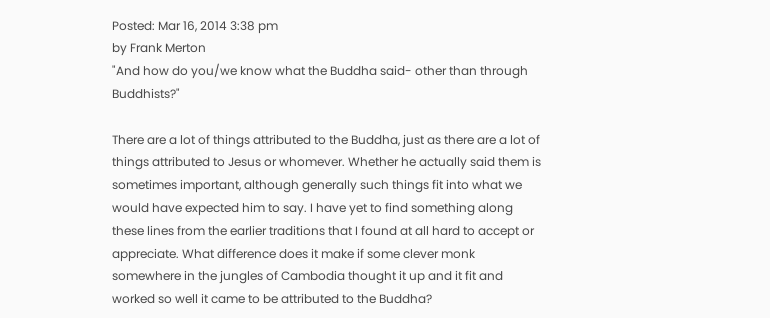Posted: Mar 16, 2014 3:38 pm
by Frank Merton
"And how do you/we know what the Buddha said- other than through Buddhists?"

There are a lot of things attributed to the Buddha, just as there are a lot of things attributed to Jesus or whomever. Whether he actually said them is sometimes important, although generally such things fit into what we would have expected him to say. I have yet to find something along these lines from the earlier traditions that I found at all hard to accept or appreciate. What difference does it make if some clever monk somewhere in the jungles of Cambodia thought it up and it fit and worked so well it came to be attributed to the Buddha?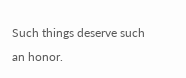Such things deserve such an honor.